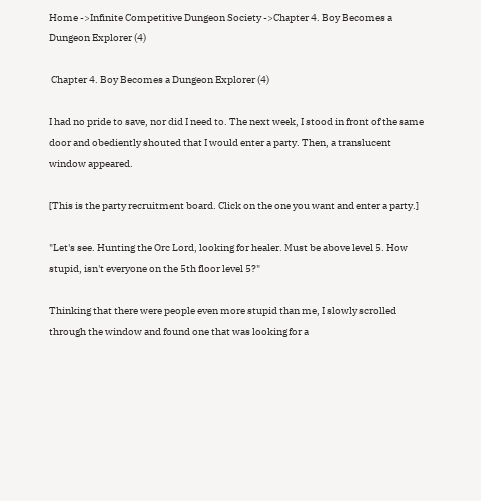Home ->Infinite Competitive Dungeon Society ->Chapter 4. Boy Becomes a Dungeon Explorer (4)

 Chapter 4. Boy Becomes a Dungeon Explorer (4)

I had no pride to save, nor did I need to. The next week, I stood in front of the same door and obediently shouted that I would enter a party. Then, a translucent window appeared.

[This is the party recruitment board. Click on the one you want and enter a party.]

"Let's see. Hunting the Orc Lord, looking for healer. Must be above level 5. How stupid, isn't everyone on the 5th floor level 5?"

Thinking that there were people even more stupid than me, I slowly scrolled through the window and found one that was looking for a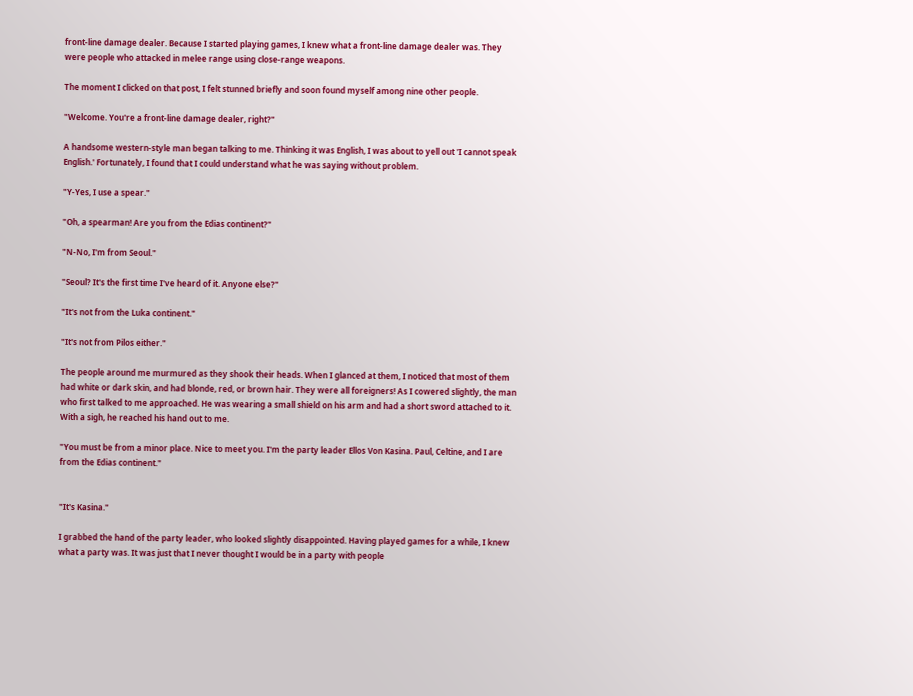front-line damage dealer. Because I started playing games, I knew what a front-line damage dealer was. They were people who attacked in melee range using close-range weapons.

The moment I clicked on that post, I felt stunned briefly and soon found myself among nine other people.

"Welcome. You're a front-line damage dealer, right?"

A handsome western-style man began talking to me. Thinking it was English, I was about to yell out 'I cannot speak English.' Fortunately, I found that I could understand what he was saying without problem.

"Y-Yes, I use a spear."

"Oh, a spearman! Are you from the Edias continent?"

"N-No, I'm from Seoul."

"Seoul? It's the first time I've heard of it. Anyone else?"

"It's not from the Luka continent."

"It's not from Pilos either."

The people around me murmured as they shook their heads. When I glanced at them, I noticed that most of them had white or dark skin, and had blonde, red, or brown hair. They were all foreigners! As I cowered slightly, the man who first talked to me approached. He was wearing a small shield on his arm and had a short sword attached to it. With a sigh, he reached his hand out to me.

"You must be from a minor place. Nice to meet you. I'm the party leader Ellos Von Kasina. Paul, Celtine, and I are from the Edias continent."


"It's Kasina."

I grabbed the hand of the party leader, who looked slightly disappointed. Having played games for a while, I knew what a party was. It was just that I never thought I would be in a party with people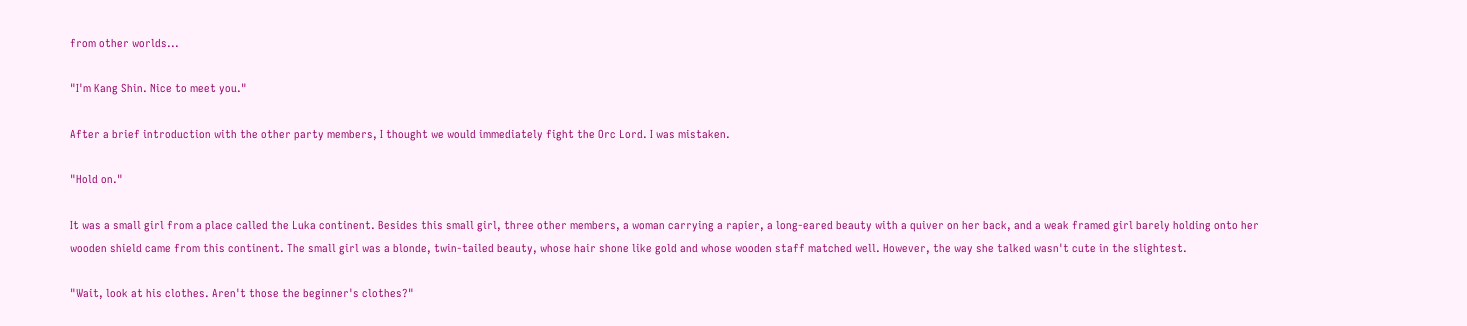from other worlds...

"I'm Kang Shin. Nice to meet you."

After a brief introduction with the other party members, I thought we would immediately fight the Orc Lord. I was mistaken.

"Hold on."

It was a small girl from a place called the Luka continent. Besides this small girl, three other members, a woman carrying a rapier, a long-eared beauty with a quiver on her back, and a weak framed girl barely holding onto her wooden shield came from this continent. The small girl was a blonde, twin-tailed beauty, whose hair shone like gold and whose wooden staff matched well. However, the way she talked wasn't cute in the slightest.

"Wait, look at his clothes. Aren't those the beginner's clothes?"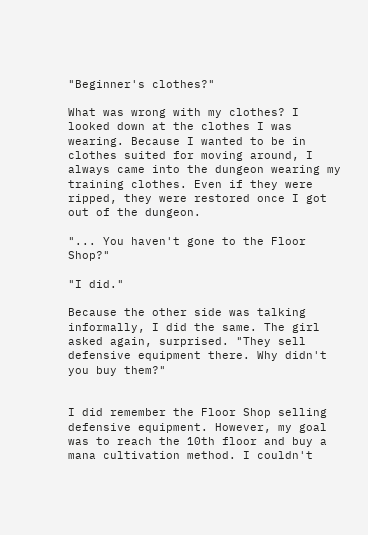"Beginner's clothes?"

What was wrong with my clothes? I looked down at the clothes I was wearing. Because I wanted to be in clothes suited for moving around, I always came into the dungeon wearing my training clothes. Even if they were ripped, they were restored once I got out of the dungeon.

"... You haven't gone to the Floor Shop?"

"I did."

Because the other side was talking informally, I did the same. The girl asked again, surprised. "They sell defensive equipment there. Why didn't you buy them?"


I did remember the Floor Shop selling defensive equipment. However, my goal was to reach the 10th floor and buy a mana cultivation method. I couldn't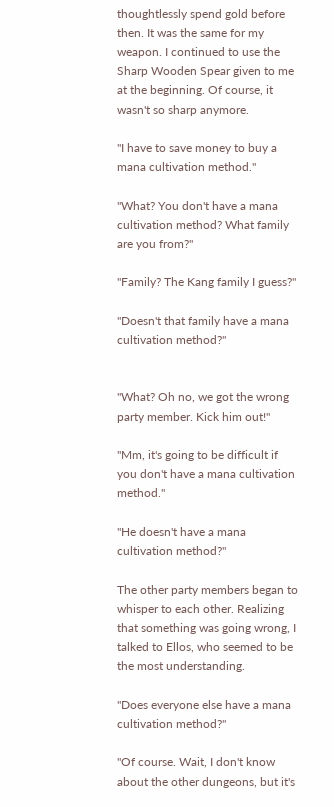thoughtlessly spend gold before then. It was the same for my weapon. I continued to use the Sharp Wooden Spear given to me at the beginning. Of course, it wasn't so sharp anymore.

"I have to save money to buy a mana cultivation method."

"What? You don't have a mana cultivation method? What family are you from?"

"Family? The Kang family I guess?"

"Doesn't that family have a mana cultivation method?"


"What? Oh no, we got the wrong party member. Kick him out!"

"Mm, it's going to be difficult if you don't have a mana cultivation method."

"He doesn't have a mana cultivation method?"

The other party members began to whisper to each other. Realizing that something was going wrong, I talked to Ellos, who seemed to be the most understanding.

"Does everyone else have a mana cultivation method?"

"Of course. Wait, I don't know about the other dungeons, but it's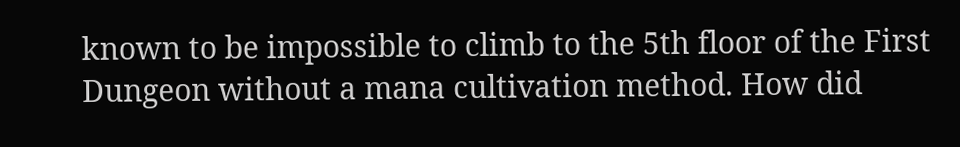known to be impossible to climb to the 5th floor of the First Dungeon without a mana cultivation method. How did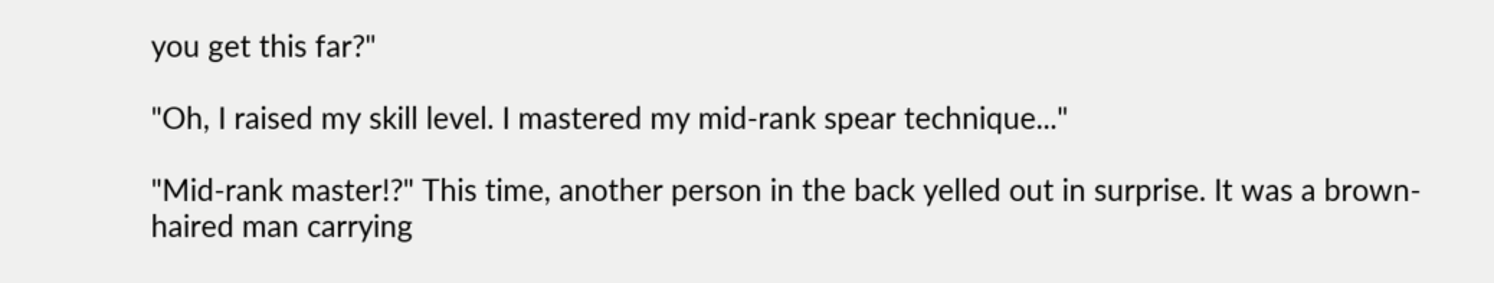you get this far?"

"Oh, I raised my skill level. I mastered my mid-rank spear technique..."

"Mid-rank master!?" This time, another person in the back yelled out in surprise. It was a brown-haired man carrying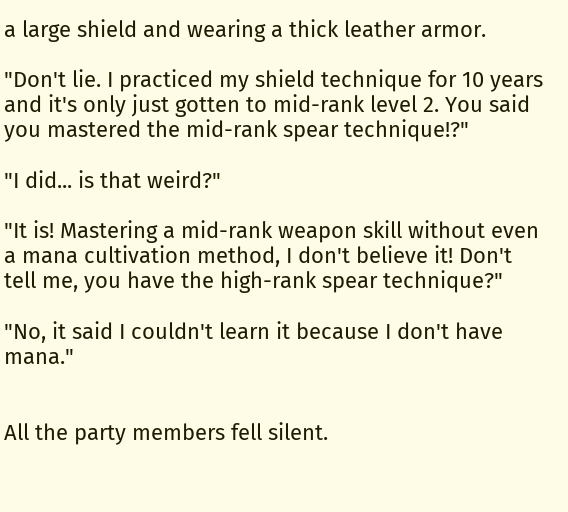a large shield and wearing a thick leather armor.

"Don't lie. I practiced my shield technique for 10 years and it's only just gotten to mid-rank level 2. You said you mastered the mid-rank spear technique!?"

"I did... is that weird?"

"It is! Mastering a mid-rank weapon skill without even a mana cultivation method, I don't believe it! Don't tell me, you have the high-rank spear technique?"

"No, it said I couldn't learn it because I don't have mana."


All the party members fell silent.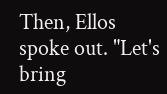Then, Ellos spoke out. "Let's bring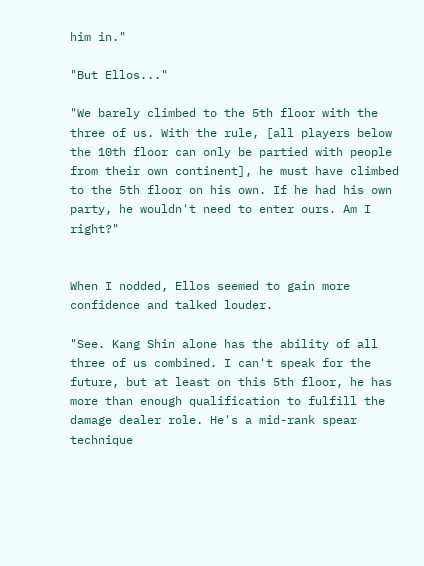him in."

"But Ellos..."

"We barely climbed to the 5th floor with the three of us. With the rule, [all players below the 10th floor can only be partied with people from their own continent], he must have climbed to the 5th floor on his own. If he had his own party, he wouldn't need to enter ours. Am I right?"


When I nodded, Ellos seemed to gain more confidence and talked louder.

"See. Kang Shin alone has the ability of all three of us combined. I can't speak for the future, but at least on this 5th floor, he has more than enough qualification to fulfill the damage dealer role. He's a mid-rank spear technique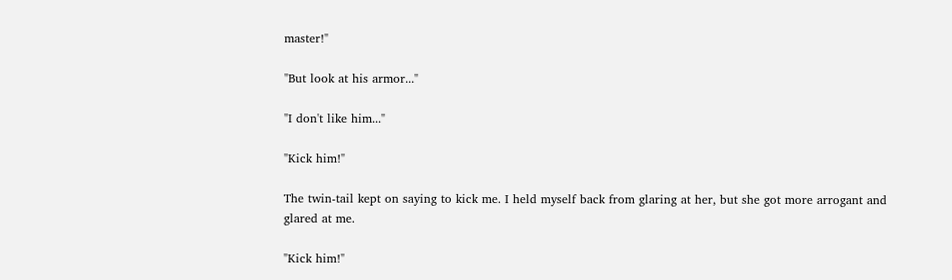master!"

"But look at his armor..."

"I don't like him..."

"Kick him!"

The twin-tail kept on saying to kick me. I held myself back from glaring at her, but she got more arrogant and glared at me.

"Kick him!"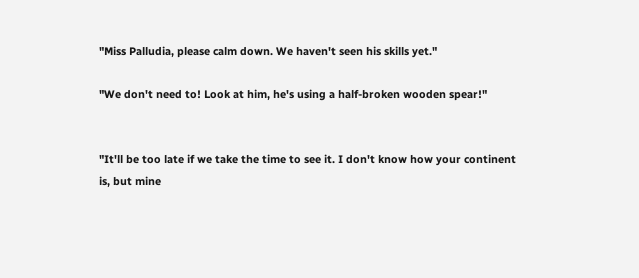"Miss Palludia, please calm down. We haven't seen his skills yet."

"We don't need to! Look at him, he's using a half-broken wooden spear!"


"It'll be too late if we take the time to see it. I don't know how your continent is, but mine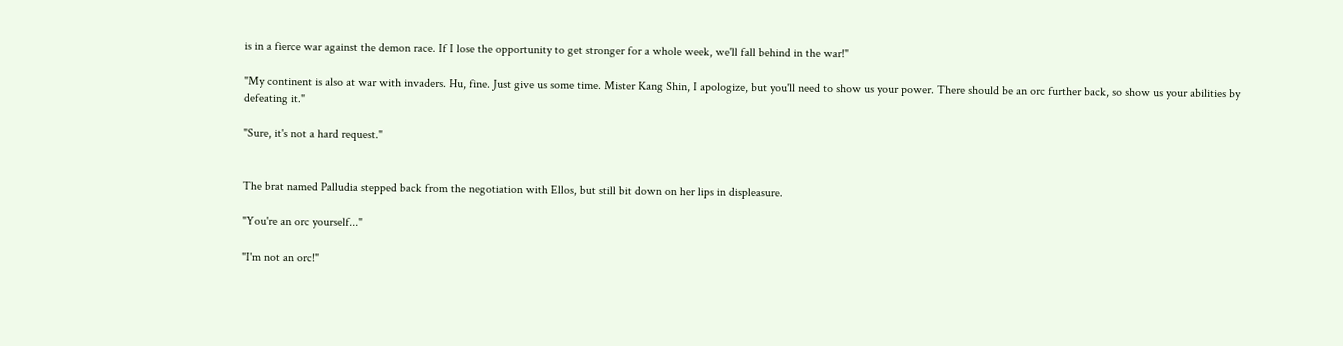is in a fierce war against the demon race. If I lose the opportunity to get stronger for a whole week, we'll fall behind in the war!"

"My continent is also at war with invaders. Hu, fine. Just give us some time. Mister Kang Shin, I apologize, but you'll need to show us your power. There should be an orc further back, so show us your abilities by defeating it."

"Sure, it's not a hard request."


The brat named Palludia stepped back from the negotiation with Ellos, but still bit down on her lips in displeasure.

"You're an orc yourself..."

"I'm not an orc!"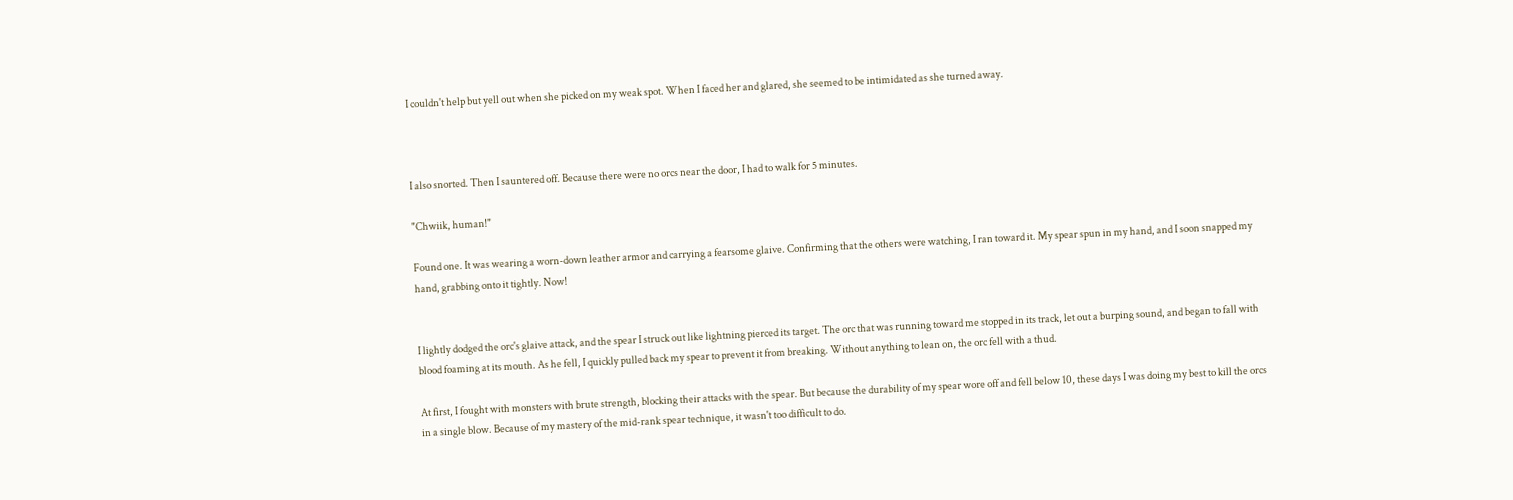I couldn't help but yell out when she picked on my weak spot. When I faced her and glared, she seemed to be intimidated as she turned away.



I also snorted. Then I sauntered off. Because there were no orcs near the door, I had to walk for 5 minutes.

"Chwiik, human!"

Found one. It was wearing a worn-down leather armor and carrying a fearsome glaive. Confirming that the others were watching, I ran toward it. My spear spun in my hand, and I soon snapped my hand, grabbing onto it tightly. Now!


I lightly dodged the orc's glaive attack, and the spear I struck out like lightning pierced its target. The orc that was running toward me stopped in its track, let out a burping sound, and began to fall with blood foaming at its mouth. As he fell, I quickly pulled back my spear to prevent it from breaking. Without anything to lean on, the orc fell with a thud.

At first, I fought with monsters with brute strength, blocking their attacks with the spear. But because the durability of my spear wore off and fell below 10, these days I was doing my best to kill the orcs in a single blow. Because of my mastery of the mid-rank spear technique, it wasn't too difficult to do.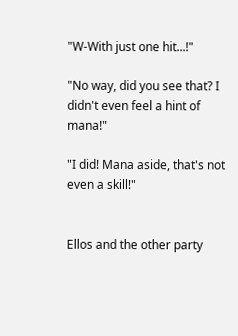"W-With just one hit...!"

"No way, did you see that? I didn't even feel a hint of mana!"

"I did! Mana aside, that's not even a skill!"


Ellos and the other party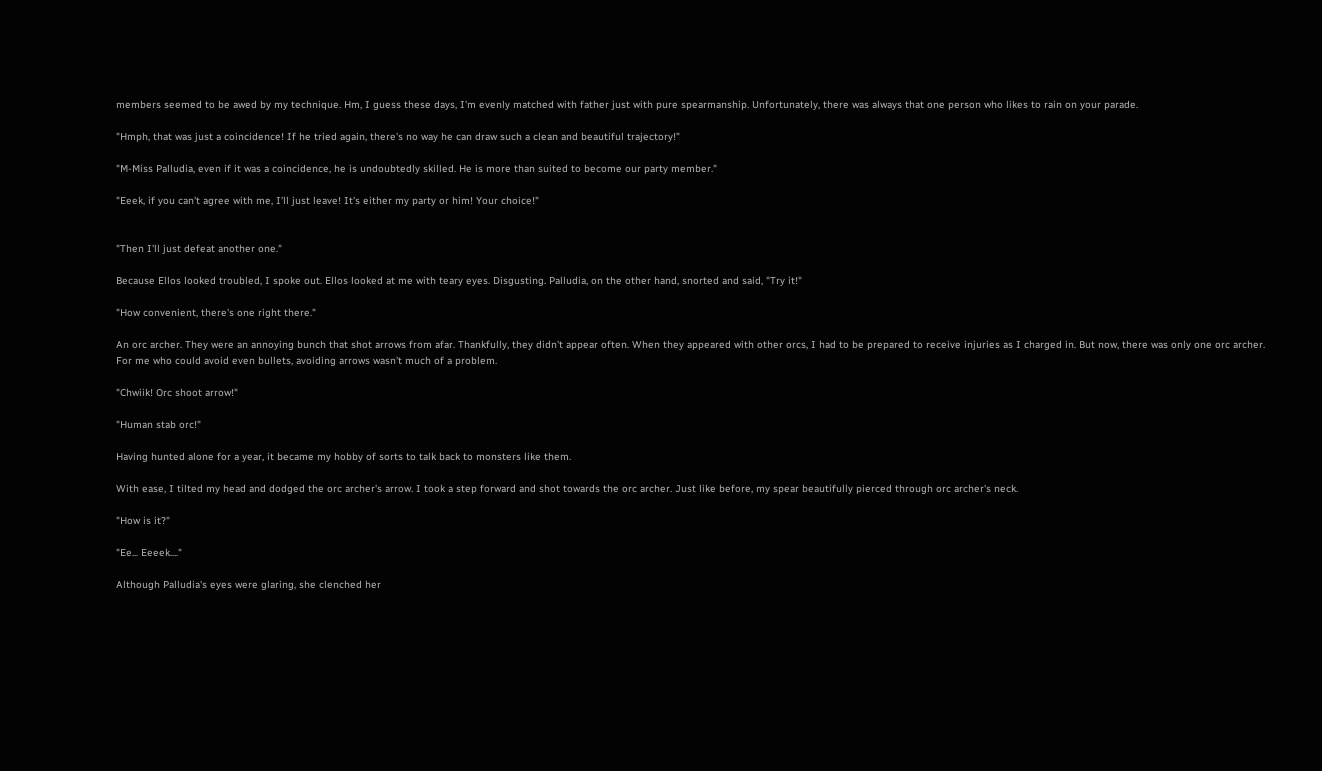members seemed to be awed by my technique. Hm, I guess these days, I'm evenly matched with father just with pure spearmanship. Unfortunately, there was always that one person who likes to rain on your parade.

"Hmph, that was just a coincidence! If he tried again, there's no way he can draw such a clean and beautiful trajectory!"

"M-Miss Palludia, even if it was a coincidence, he is undoubtedly skilled. He is more than suited to become our party member."

"Eeek, if you can't agree with me, I'll just leave! It's either my party or him! Your choice!"


"Then I'll just defeat another one."

Because Ellos looked troubled, I spoke out. Ellos looked at me with teary eyes. Disgusting. Palludia, on the other hand, snorted and said, "Try it!"

"How convenient, there's one right there."

An orc archer. They were an annoying bunch that shot arrows from afar. Thankfully, they didn't appear often. When they appeared with other orcs, I had to be prepared to receive injuries as I charged in. But now, there was only one orc archer. For me who could avoid even bullets, avoiding arrows wasn't much of a problem.

"Chwiik! Orc shoot arrow!"

"Human stab orc!"

Having hunted alone for a year, it became my hobby of sorts to talk back to monsters like them.

With ease, I tilted my head and dodged the orc archer's arrow. I took a step forward and shot towards the orc archer. Just like before, my spear beautifully pierced through orc archer's neck.

"How is it?"

"Ee... Eeeek...."

Although Palludia's eyes were glaring, she clenched her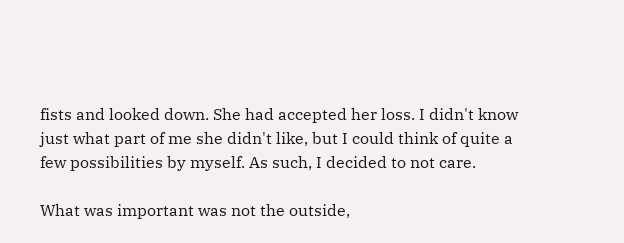fists and looked down. She had accepted her loss. I didn't know just what part of me she didn't like, but I could think of quite a few possibilities by myself. As such, I decided to not care.

What was important was not the outside,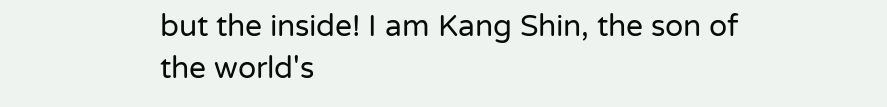but the inside! I am Kang Shin, the son of the world's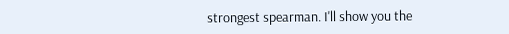strongest spearman. I'll show you the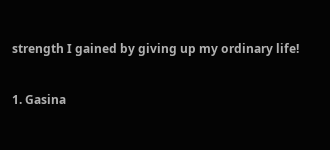strength I gained by giving up my ordinary life!

1. Gasina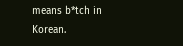means b*tch in Korean.